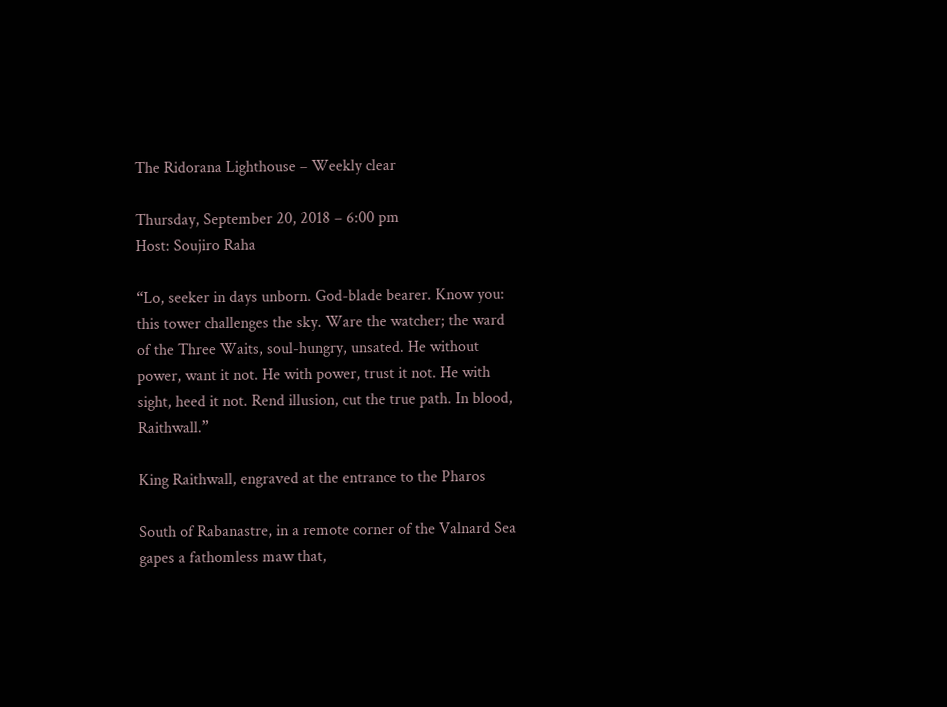The Ridorana Lighthouse – Weekly clear

Thursday, September 20, 2018 – 6:00 pm
Host: Soujiro Raha

“Lo, seeker in days unborn. God-blade bearer. Know you: this tower challenges the sky. Ware the watcher; the ward of the Three Waits, soul-hungry, unsated. He without power, want it not. He with power, trust it not. He with sight, heed it not. Rend illusion, cut the true path. In blood, Raithwall.”

King Raithwall, engraved at the entrance to the Pharos

South of Rabanastre, in a remote corner of the Valnard Sea gapes a fathomless maw that,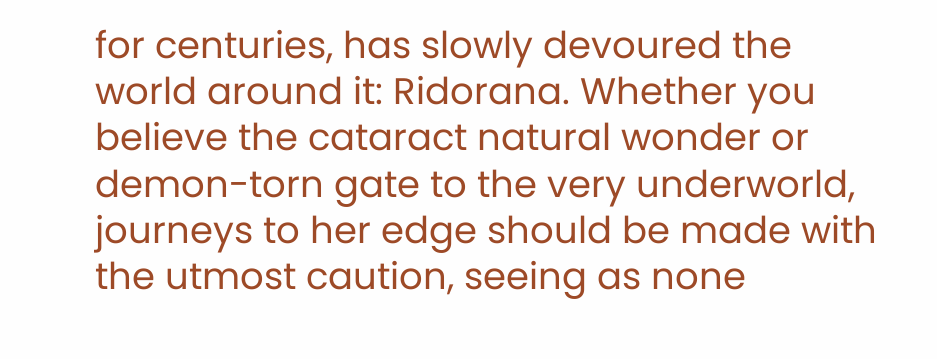for centuries, has slowly devoured the world around it: Ridorana. Whether you believe the cataract natural wonder or demon-torn gate to the very underworld, journeys to her edge should be made with the utmost caution, seeing as none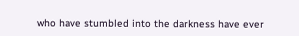who have stumbled into the darkness have ever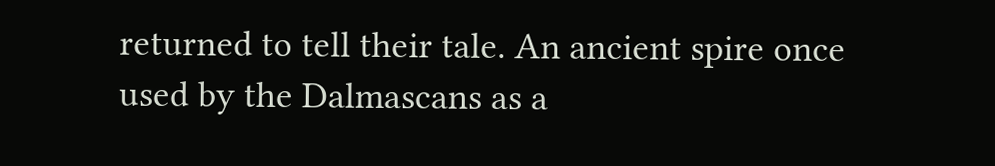returned to tell their tale. An ancient spire once used by the Dalmascans as a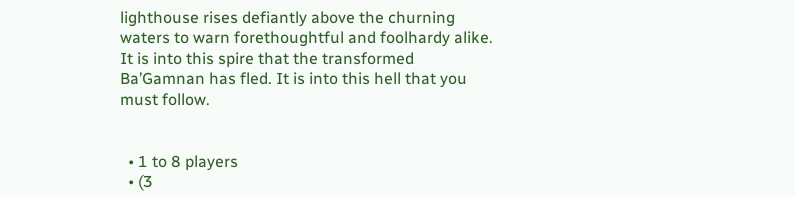lighthouse rises defiantly above the churning waters to warn forethoughtful and foolhardy alike. It is into this spire that the transformed Ba’Gamnan has fled. It is into this hell that you must follow.


  • 1 to 8 players
  • (3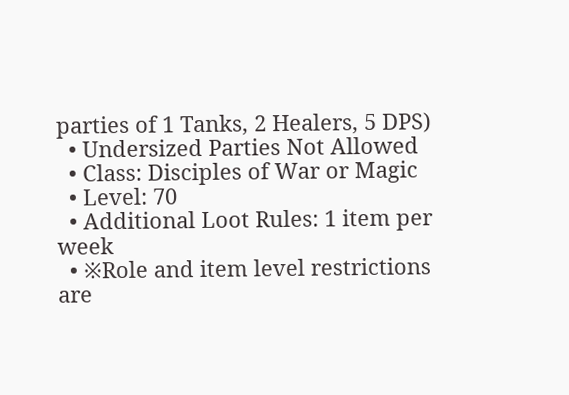parties of 1 Tanks, 2 Healers, 5 DPS)
  • Undersized Parties Not Allowed
  • Class: Disciples of War or Magic
  • Level: 70
  • Additional Loot Rules: 1 item per week
  • ※Role and item level restrictions are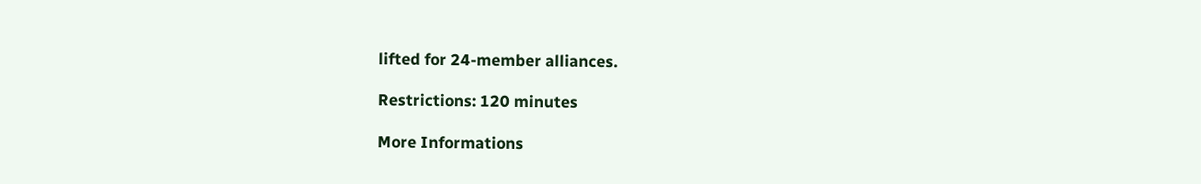lifted for 24-member alliances.

Restrictions: 120 minutes

More Informations